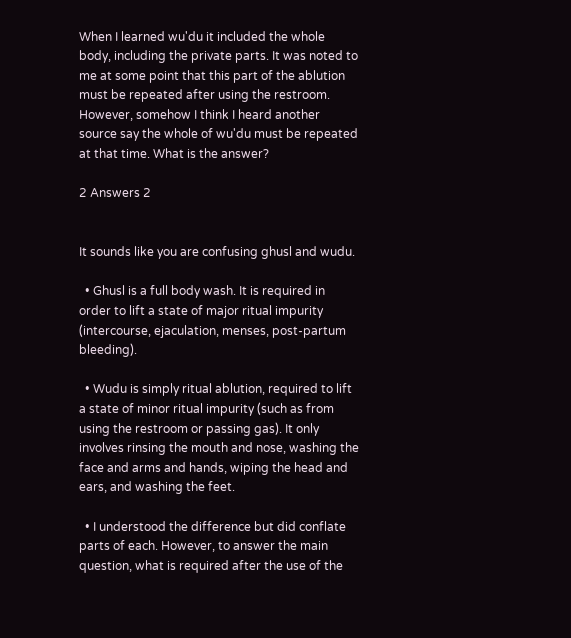When I learned wu'du it included the whole body, including the private parts. It was noted to me at some point that this part of the ablution must be repeated after using the restroom. However, somehow I think I heard another source say the whole of wu'du must be repeated at that time. What is the answer?

2 Answers 2


It sounds like you are confusing ghusl and wudu.

  • Ghusl is a full body wash. It is required in order to lift a state of major ritual impurity (intercourse, ejaculation, menses, post-partum bleeding).

  • Wudu is simply ritual ablution, required to lift a state of minor ritual impurity (such as from using the restroom or passing gas). It only involves rinsing the mouth and nose, washing the face and arms and hands, wiping the head and ears, and washing the feet.

  • I understood the difference but did conflate parts of each. However, to answer the main question, what is required after the use of the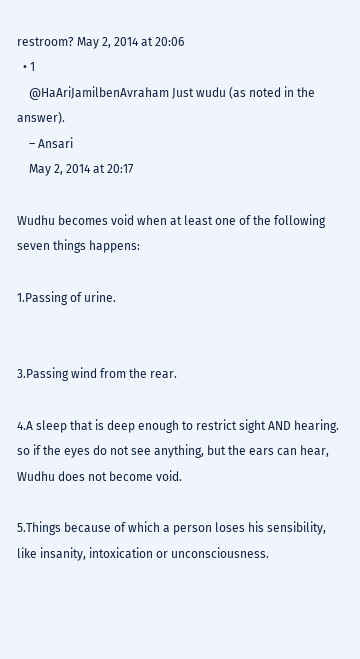restroom? May 2, 2014 at 20:06
  • 1
    @HaAriJamilbenAvraham Just wudu (as noted in the answer).
    – Ansari
    May 2, 2014 at 20:17

Wudhu becomes void when at least one of the following seven things happens:

1.Passing of urine.


3.Passing wind from the rear.

4.A sleep that is deep enough to restrict sight AND hearing. so if the eyes do not see anything, but the ears can hear, Wudhu does not become void.

5.Things because of which a person loses his sensibility, like insanity, intoxication or unconsciousness.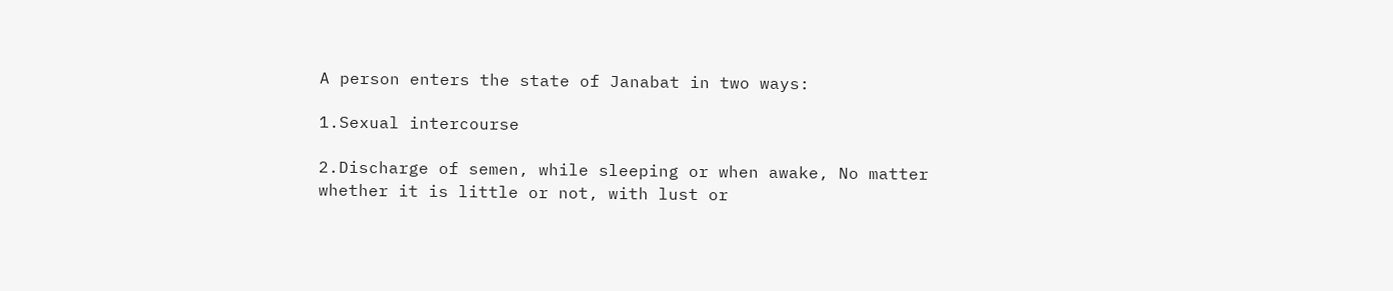A person enters the state of Janabat in two ways:

1.Sexual intercourse

2.Discharge of semen, while sleeping or when awake, No matter whether it is little or not, with lust or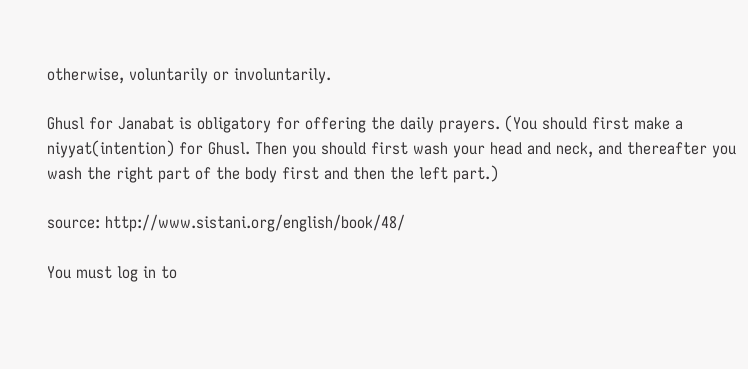otherwise, voluntarily or involuntarily.

Ghusl for Janabat is obligatory for offering the daily prayers. (You should first make a niyyat(intention) for Ghusl. Then you should first wash your head and neck, and thereafter you wash the right part of the body first and then the left part.)

source: http://www.sistani.org/english/book/48/

You must log in to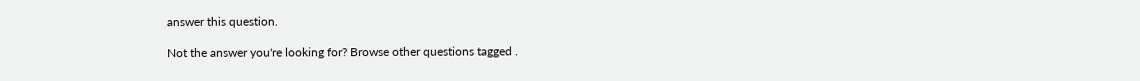answer this question.

Not the answer you're looking for? Browse other questions tagged .